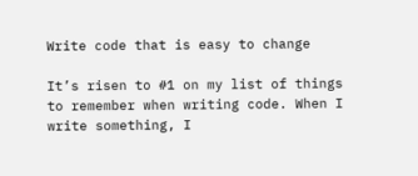Write code that is easy to change

It’s risen to #1 on my list of things to remember when writing code. When I write something, I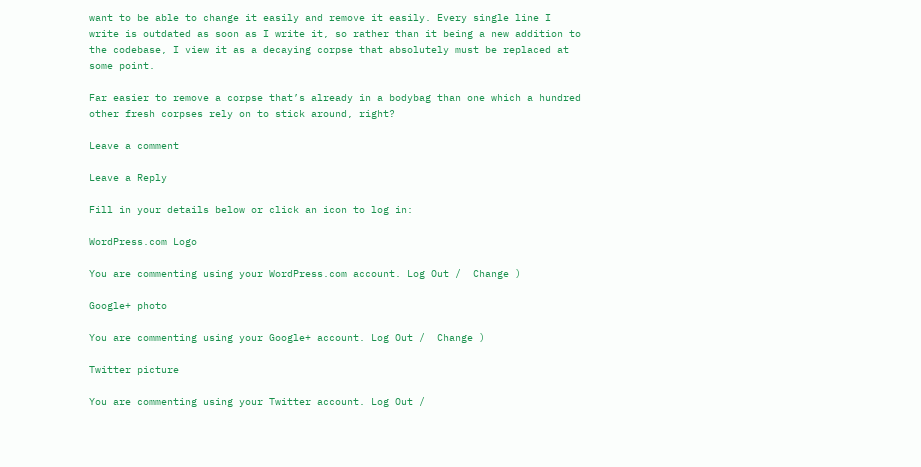want to be able to change it easily and remove it easily. Every single line I write is outdated as soon as I write it, so rather than it being a new addition to the codebase, I view it as a decaying corpse that absolutely must be replaced at some point.

Far easier to remove a corpse that’s already in a bodybag than one which a hundred other fresh corpses rely on to stick around, right?

Leave a comment

Leave a Reply

Fill in your details below or click an icon to log in:

WordPress.com Logo

You are commenting using your WordPress.com account. Log Out /  Change )

Google+ photo

You are commenting using your Google+ account. Log Out /  Change )

Twitter picture

You are commenting using your Twitter account. Log Out /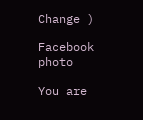Change )

Facebook photo

You are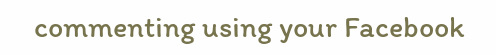commenting using your Facebook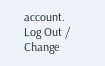account. Log Out /  Change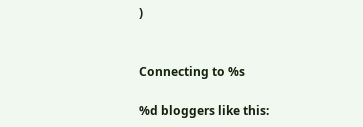)


Connecting to %s

%d bloggers like this: